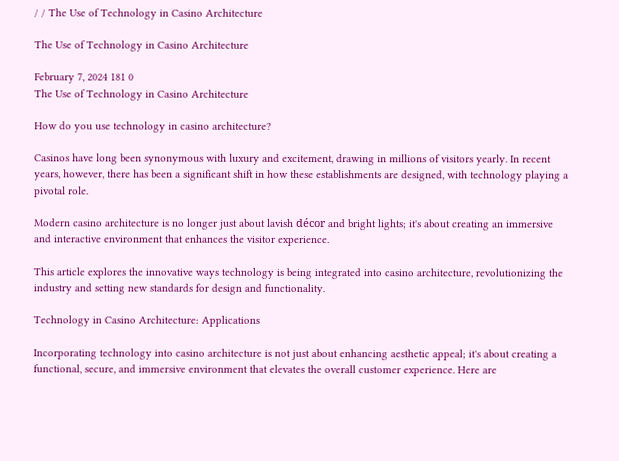/ / The Use of Technology in Casino Architecture

The Use of Technology in Casino Architecture

February 7, 2024 181 0
The Use of Technology in Casino Architecture

How do you use technology in casino architecture?

Casinos have long been synonymous with luxury and excitement, drawing in millions of visitors yearly. In recent years, however, there has been a significant shift in how these establishments are designed, with technology playing a pivotal role.

Modern casino architecture is no longer just about lavish décor and bright lights; it's about creating an immersive and interactive environment that enhances the visitor experience.

This article explores the innovative ways technology is being integrated into casino architecture, revolutionizing the industry and setting new standards for design and functionality.

Technology in Casino Architecture: Applications

Incorporating technology into casino architecture is not just about enhancing aesthetic appeal; it's about creating a functional, secure, and immersive environment that elevates the overall customer experience. Here are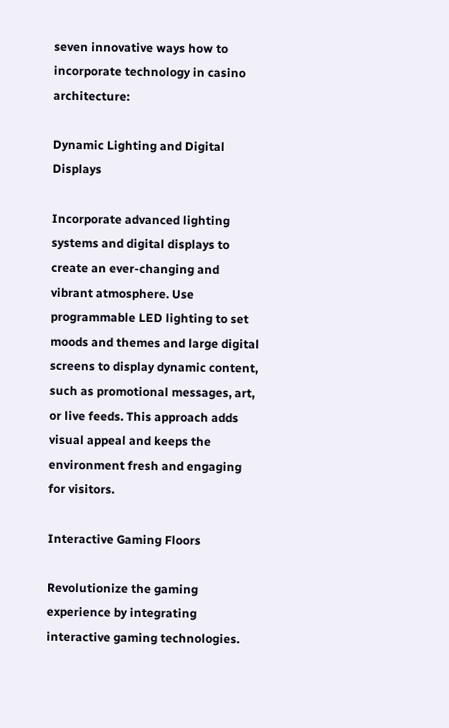seven innovative ways how to incorporate technology in casino architecture:

Dynamic Lighting and Digital Displays

Incorporate advanced lighting systems and digital displays to create an ever-changing and vibrant atmosphere. Use programmable LED lighting to set moods and themes and large digital screens to display dynamic content, such as promotional messages, art, or live feeds. This approach adds visual appeal and keeps the environment fresh and engaging for visitors.

Interactive Gaming Floors

Revolutionize the gaming experience by integrating interactive gaming technologies.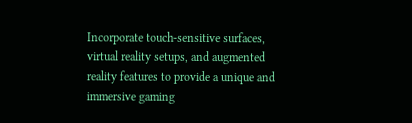Incorporate touch-sensitive surfaces, virtual reality setups, and augmented reality features to provide a unique and immersive gaming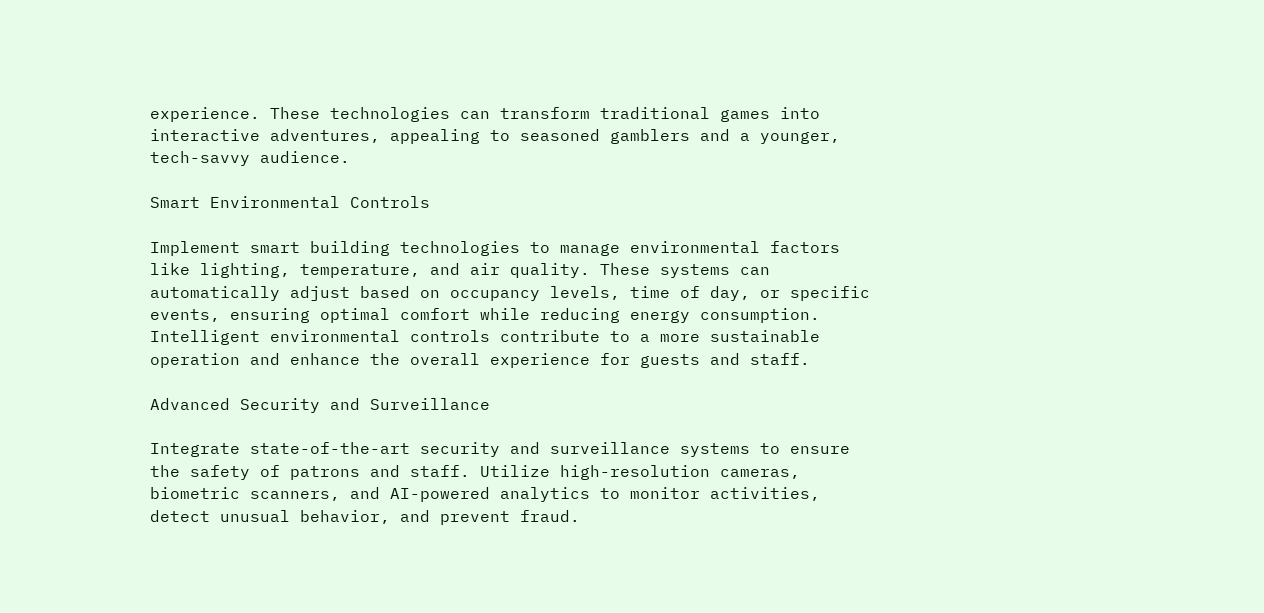experience. These technologies can transform traditional games into interactive adventures, appealing to seasoned gamblers and a younger, tech-savvy audience.

Smart Environmental Controls

Implement smart building technologies to manage environmental factors like lighting, temperature, and air quality. These systems can automatically adjust based on occupancy levels, time of day, or specific events, ensuring optimal comfort while reducing energy consumption. Intelligent environmental controls contribute to a more sustainable operation and enhance the overall experience for guests and staff.

Advanced Security and Surveillance

Integrate state-of-the-art security and surveillance systems to ensure the safety of patrons and staff. Utilize high-resolution cameras, biometric scanners, and AI-powered analytics to monitor activities, detect unusual behavior, and prevent fraud.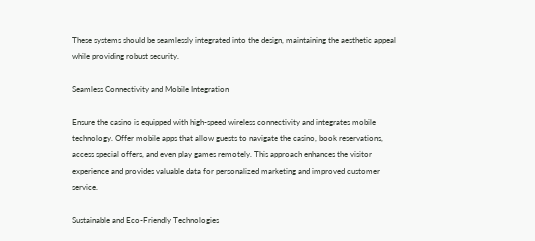These systems should be seamlessly integrated into the design, maintaining the aesthetic appeal while providing robust security.

Seamless Connectivity and Mobile Integration

Ensure the casino is equipped with high-speed wireless connectivity and integrates mobile technology. Offer mobile apps that allow guests to navigate the casino, book reservations, access special offers, and even play games remotely. This approach enhances the visitor experience and provides valuable data for personalized marketing and improved customer service.

Sustainable and Eco-Friendly Technologies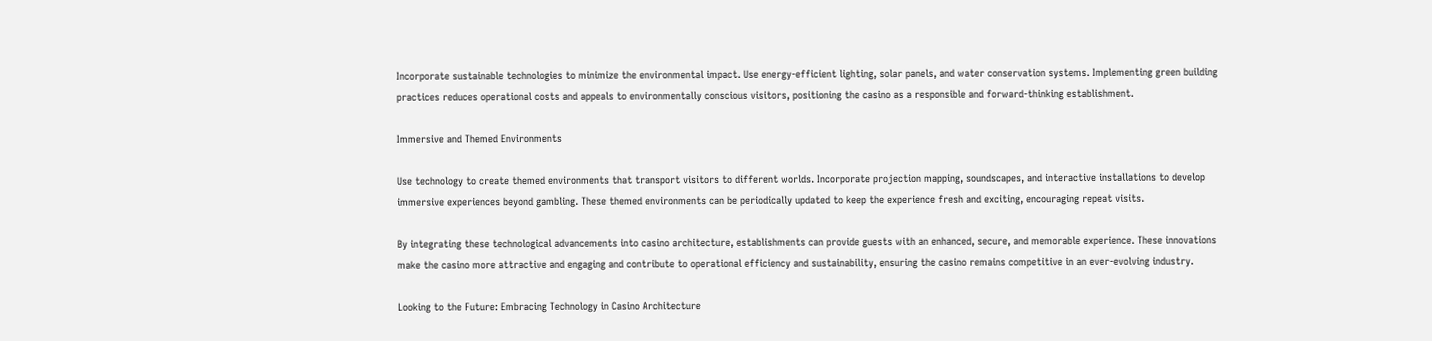Incorporate sustainable technologies to minimize the environmental impact. Use energy-efficient lighting, solar panels, and water conservation systems. Implementing green building practices reduces operational costs and appeals to environmentally conscious visitors, positioning the casino as a responsible and forward-thinking establishment.

Immersive and Themed Environments

Use technology to create themed environments that transport visitors to different worlds. Incorporate projection mapping, soundscapes, and interactive installations to develop immersive experiences beyond gambling. These themed environments can be periodically updated to keep the experience fresh and exciting, encouraging repeat visits.

By integrating these technological advancements into casino architecture, establishments can provide guests with an enhanced, secure, and memorable experience. These innovations make the casino more attractive and engaging and contribute to operational efficiency and sustainability, ensuring the casino remains competitive in an ever-evolving industry.

Looking to the Future: Embracing Technology in Casino Architecture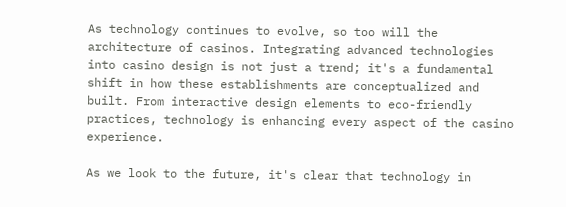As technology continues to evolve, so too will the architecture of casinos. Integrating advanced technologies into casino design is not just a trend; it's a fundamental shift in how these establishments are conceptualized and built. From interactive design elements to eco-friendly practices, technology is enhancing every aspect of the casino experience.

As we look to the future, it's clear that technology in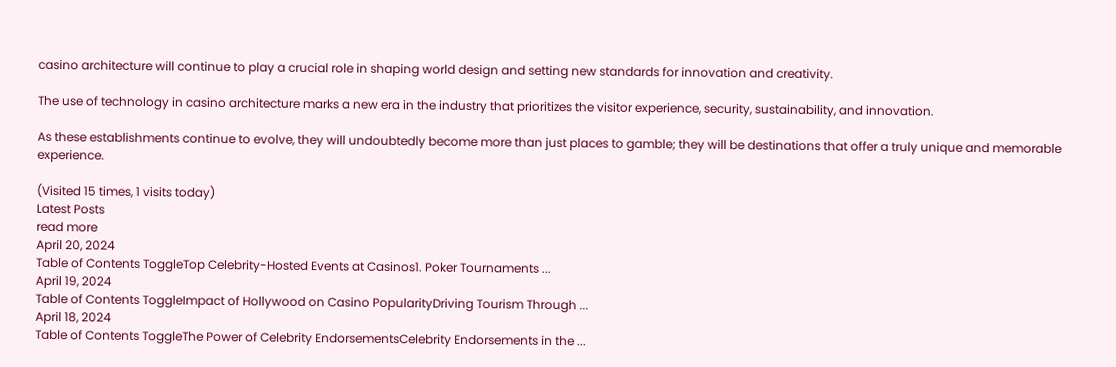casino architecture will continue to play a crucial role in shaping world design and setting new standards for innovation and creativity.

The use of technology in casino architecture marks a new era in the industry that prioritizes the visitor experience, security, sustainability, and innovation.

As these establishments continue to evolve, they will undoubtedly become more than just places to gamble; they will be destinations that offer a truly unique and memorable experience.

(Visited 15 times, 1 visits today)
Latest Posts
read more
April 20, 2024
Table of Contents ToggleTop Celebrity-Hosted Events at Casinos1. Poker Tournaments ...
April 19, 2024
Table of Contents ToggleImpact of Hollywood on Casino PopularityDriving Tourism Through ...
April 18, 2024
Table of Contents ToggleThe Power of Celebrity EndorsementsCelebrity Endorsements in the ...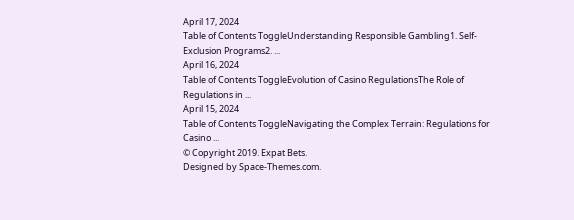April 17, 2024
Table of Contents ToggleUnderstanding Responsible Gambling1. Self-Exclusion Programs2. ...
April 16, 2024
Table of Contents ToggleEvolution of Casino RegulationsThe Role of Regulations in ...
April 15, 2024
Table of Contents ToggleNavigating the Complex Terrain: Regulations for Casino ...
© Copyright 2019. Expat Bets.
Designed by Space-Themes.com.